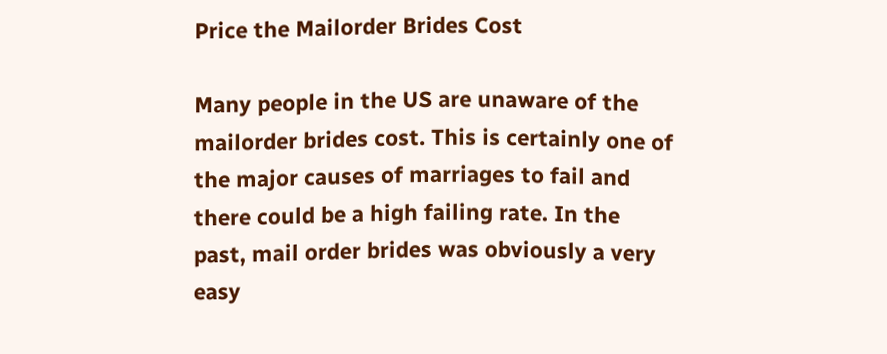Price the Mailorder Brides Cost

Many people in the US are unaware of the mailorder brides cost. This is certainly one of the major causes of marriages to fail and there could be a high failing rate. In the past, mail order brides was obviously a very easy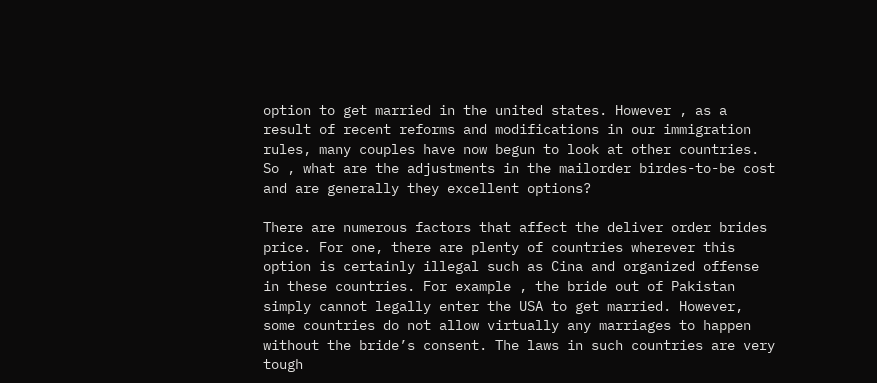option to get married in the united states. However , as a result of recent reforms and modifications in our immigration rules, many couples have now begun to look at other countries. So , what are the adjustments in the mailorder birdes-to-be cost and are generally they excellent options?

There are numerous factors that affect the deliver order brides price. For one, there are plenty of countries wherever this option is certainly illegal such as Cina and organized offense in these countries. For example , the bride out of Pakistan simply cannot legally enter the USA to get married. However, some countries do not allow virtually any marriages to happen without the bride’s consent. The laws in such countries are very tough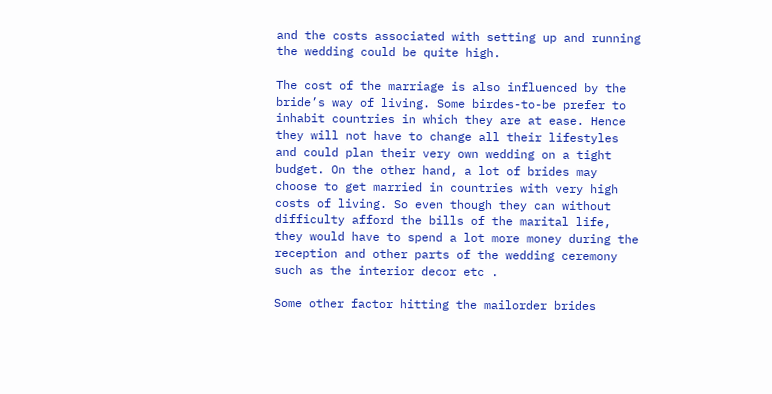and the costs associated with setting up and running the wedding could be quite high.

The cost of the marriage is also influenced by the bride’s way of living. Some birdes-to-be prefer to inhabit countries in which they are at ease. Hence they will not have to change all their lifestyles and could plan their very own wedding on a tight budget. On the other hand, a lot of brides may choose to get married in countries with very high costs of living. So even though they can without difficulty afford the bills of the marital life, they would have to spend a lot more money during the reception and other parts of the wedding ceremony such as the interior decor etc .

Some other factor hitting the mailorder brides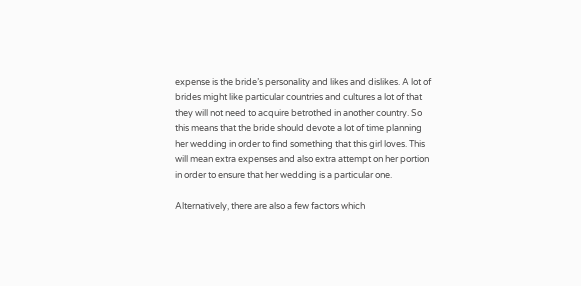expense is the bride’s personality and likes and dislikes. A lot of brides might like particular countries and cultures a lot of that they will not need to acquire betrothed in another country. So this means that the bride should devote a lot of time planning her wedding in order to find something that this girl loves. This will mean extra expenses and also extra attempt on her portion in order to ensure that her wedding is a particular one.

Alternatively, there are also a few factors which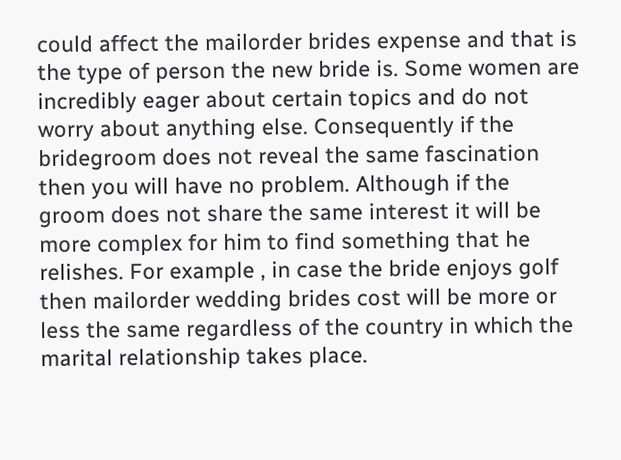could affect the mailorder brides expense and that is the type of person the new bride is. Some women are incredibly eager about certain topics and do not worry about anything else. Consequently if the bridegroom does not reveal the same fascination then you will have no problem. Although if the groom does not share the same interest it will be more complex for him to find something that he relishes. For example , in case the bride enjoys golf then mailorder wedding brides cost will be more or less the same regardless of the country in which the marital relationship takes place.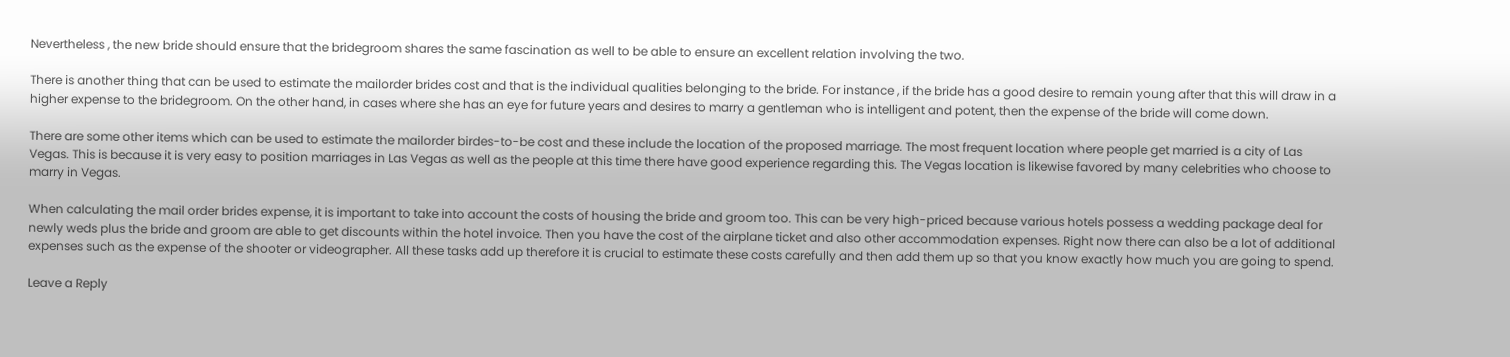Nevertheless , the new bride should ensure that the bridegroom shares the same fascination as well to be able to ensure an excellent relation involving the two.

There is another thing that can be used to estimate the mailorder brides cost and that is the individual qualities belonging to the bride. For instance , if the bride has a good desire to remain young after that this will draw in a higher expense to the bridegroom. On the other hand, in cases where she has an eye for future years and desires to marry a gentleman who is intelligent and potent, then the expense of the bride will come down.

There are some other items which can be used to estimate the mailorder birdes-to-be cost and these include the location of the proposed marriage. The most frequent location where people get married is a city of Las Vegas. This is because it is very easy to position marriages in Las Vegas as well as the people at this time there have good experience regarding this. The Vegas location is likewise favored by many celebrities who choose to marry in Vegas.

When calculating the mail order brides expense, it is important to take into account the costs of housing the bride and groom too. This can be very high-priced because various hotels possess a wedding package deal for newly weds plus the bride and groom are able to get discounts within the hotel invoice. Then you have the cost of the airplane ticket and also other accommodation expenses. Right now there can also be a lot of additional expenses such as the expense of the shooter or videographer. All these tasks add up therefore it is crucial to estimate these costs carefully and then add them up so that you know exactly how much you are going to spend.

Leave a Reply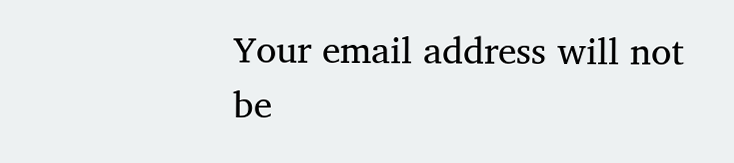Your email address will not be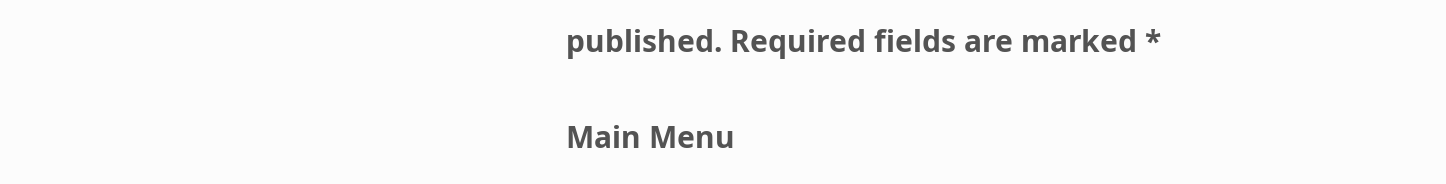published. Required fields are marked *

Main Menu